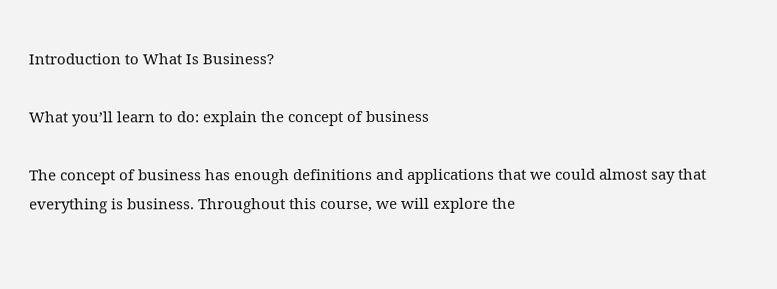Introduction to What Is Business?

What you’ll learn to do: explain the concept of business

The concept of business has enough definitions and applications that we could almost say that everything is business. Throughout this course, we will explore the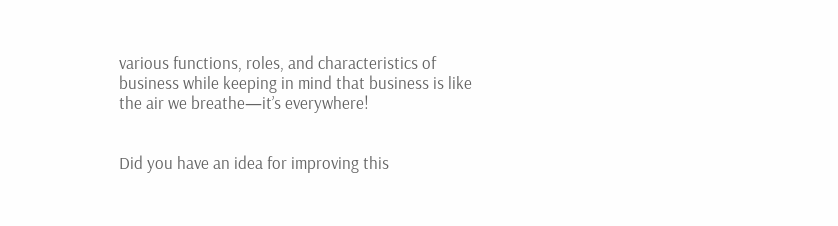various functions, roles, and characteristics of business while keeping in mind that business is like the air we breathe—it’s everywhere!


Did you have an idea for improving this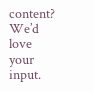content? We’d love your input.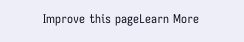Improve this pageLearn More